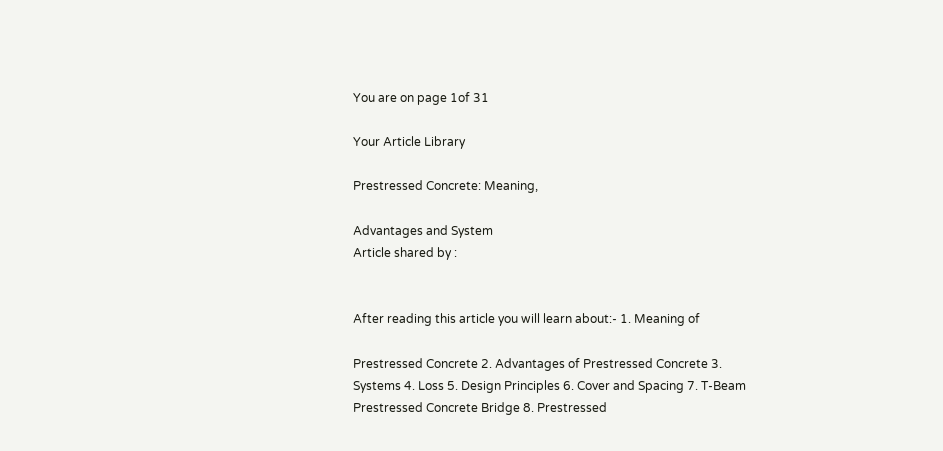You are on page 1of 31

Your Article Library

Prestressed Concrete: Meaning,

Advantages and System
Article shared by :


After reading this article you will learn about:- 1. Meaning of

Prestressed Concrete 2. Advantages of Prestressed Concrete 3.
Systems 4. Loss 5. Design Principles 6. Cover and Spacing 7. T-Beam
Prestressed Concrete Bridge 8. Prestressed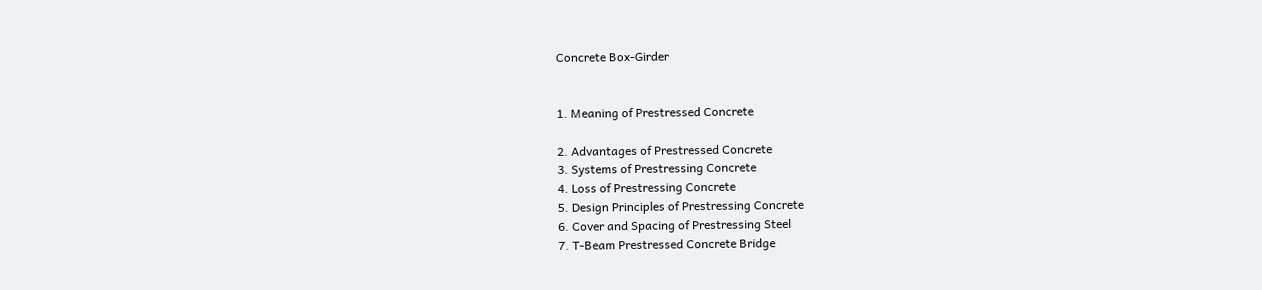Concrete Box-Girder


1. Meaning of Prestressed Concrete

2. Advantages of Prestressed Concrete
3. Systems of Prestressing Concrete
4. Loss of Prestressing Concrete
5. Design Principles of Prestressing Concrete
6. Cover and Spacing of Prestressing Steel
7. T-Beam Prestressed Concrete Bridge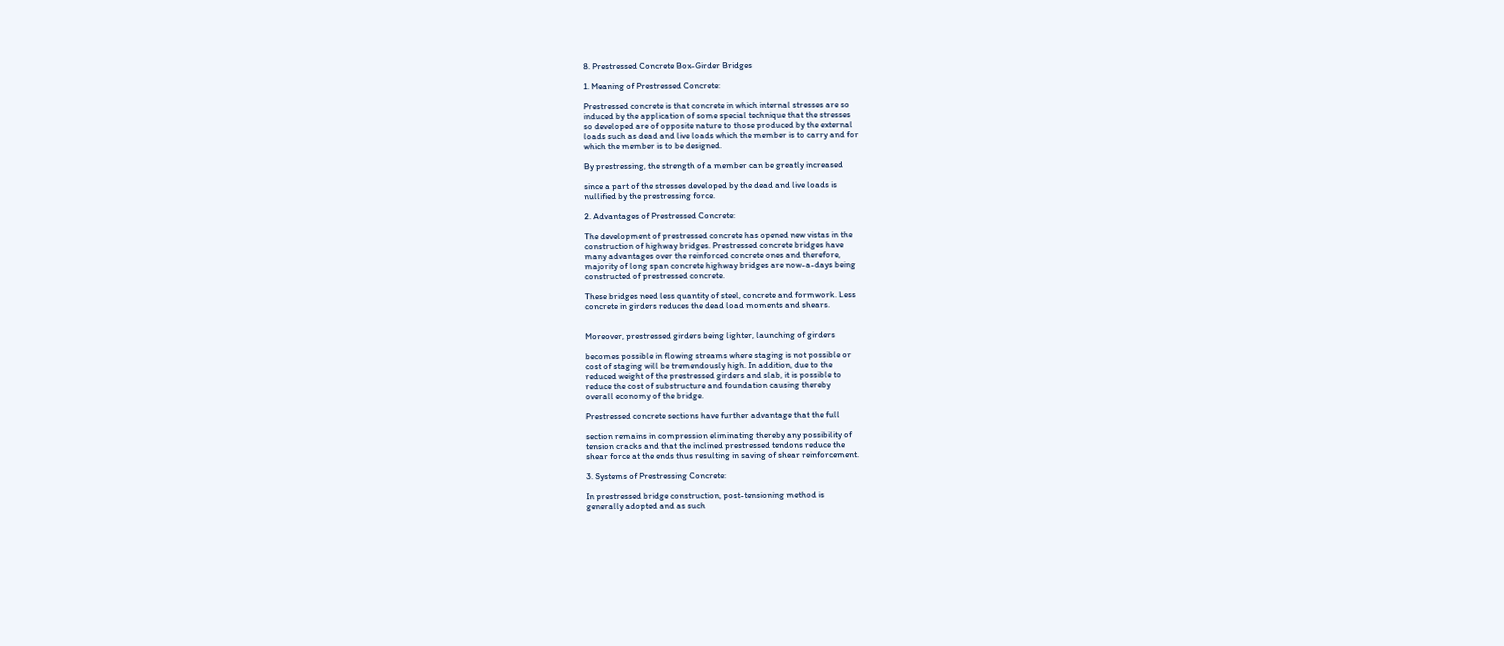8. Prestressed Concrete Box-Girder Bridges

1. Meaning of Prestressed Concrete:

Prestressed concrete is that concrete in which internal stresses are so
induced by the application of some special technique that the stresses
so developed are of opposite nature to those produced by the external
loads such as dead and live loads which the member is to carry and for
which the member is to be designed.

By prestressing, the strength of a member can be greatly increased

since a part of the stresses developed by the dead and live loads is
nullified by the prestressing force.

2. Advantages of Prestressed Concrete:

The development of prestressed concrete has opened new vistas in the
construction of highway bridges. Prestressed concrete bridges have
many advantages over the reinforced concrete ones and therefore,
majority of long span concrete highway bridges are now-a-days being
constructed of prestressed concrete.

These bridges need less quantity of steel, concrete and formwork. Less
concrete in girders reduces the dead load moments and shears.


Moreover, prestressed girders being lighter, launching of girders

becomes possible in flowing streams where staging is not possible or
cost of staging will be tremendously high. In addition, due to the
reduced weight of the prestressed girders and slab, it is possible to
reduce the cost of substructure and foundation causing thereby
overall economy of the bridge.

Prestressed concrete sections have further advantage that the full

section remains in compression eliminating thereby any possibility of
tension cracks and that the inclined prestressed tendons reduce the
shear force at the ends thus resulting in saving of shear reinforcement.

3. Systems of Prestressing Concrete:

In prestressed bridge construction, post-tensioning method is
generally adopted and as such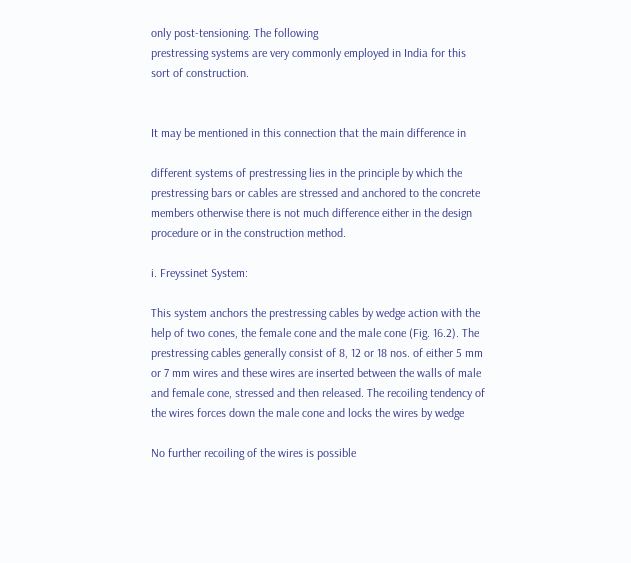only post-tensioning. The following
prestressing systems are very commonly employed in India for this
sort of construction.


It may be mentioned in this connection that the main difference in

different systems of prestressing lies in the principle by which the
prestressing bars or cables are stressed and anchored to the concrete
members otherwise there is not much difference either in the design
procedure or in the construction method.

i. Freyssinet System:

This system anchors the prestressing cables by wedge action with the
help of two cones, the female cone and the male cone (Fig. 16.2). The
prestressing cables generally consist of 8, 12 or 18 nos. of either 5 mm
or 7 mm wires and these wires are inserted between the walls of male
and female cone, stressed and then released. The recoiling tendency of
the wires forces down the male cone and locks the wires by wedge

No further recoiling of the wires is possible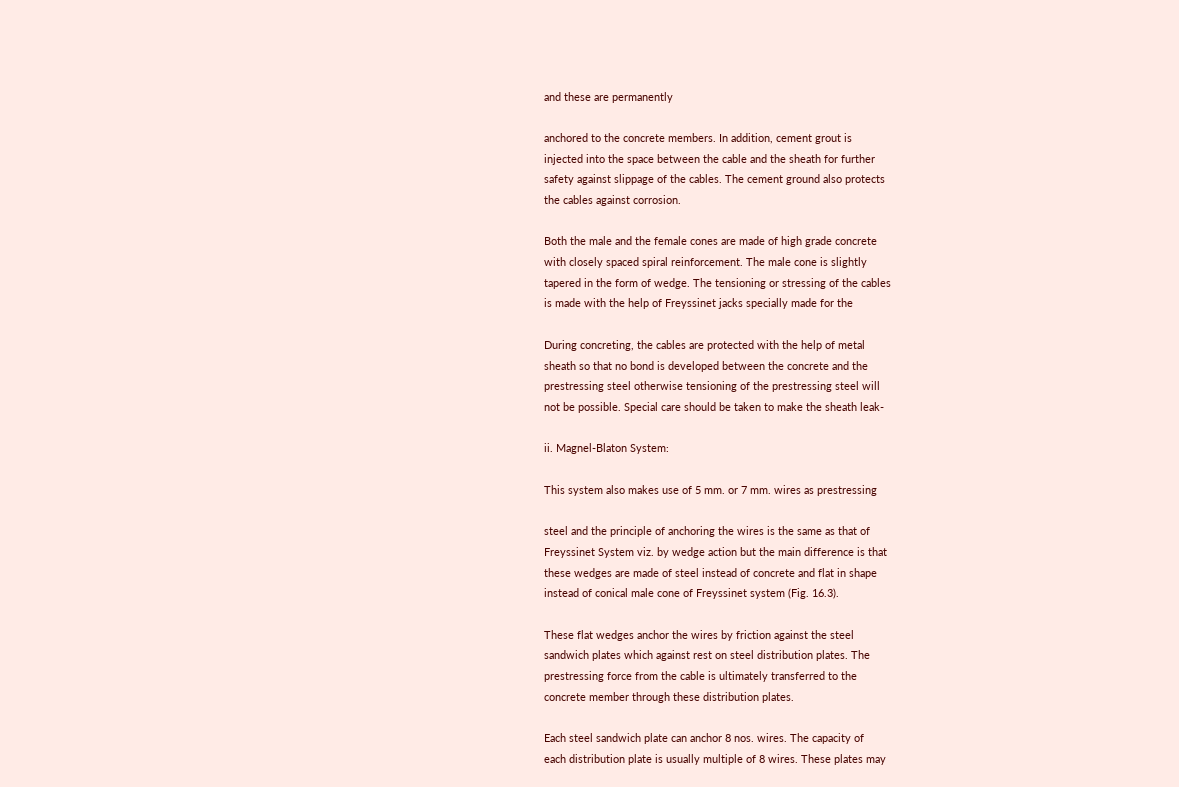and these are permanently

anchored to the concrete members. In addition, cement grout is
injected into the space between the cable and the sheath for further
safety against slippage of the cables. The cement ground also protects
the cables against corrosion.

Both the male and the female cones are made of high grade concrete
with closely spaced spiral reinforcement. The male cone is slightly
tapered in the form of wedge. The tensioning or stressing of the cables
is made with the help of Freyssinet jacks specially made for the

During concreting, the cables are protected with the help of metal
sheath so that no bond is developed between the concrete and the
prestressing steel otherwise tensioning of the prestressing steel will
not be possible. Special care should be taken to make the sheath leak-

ii. Magnel-Blaton System:

This system also makes use of 5 mm. or 7 mm. wires as prestressing

steel and the principle of anchoring the wires is the same as that of
Freyssinet System viz. by wedge action but the main difference is that
these wedges are made of steel instead of concrete and flat in shape
instead of conical male cone of Freyssinet system (Fig. 16.3).

These flat wedges anchor the wires by friction against the steel
sandwich plates which against rest on steel distribution plates. The
prestressing force from the cable is ultimately transferred to the
concrete member through these distribution plates.

Each steel sandwich plate can anchor 8 nos. wires. The capacity of
each distribution plate is usually multiple of 8 wires. These plates may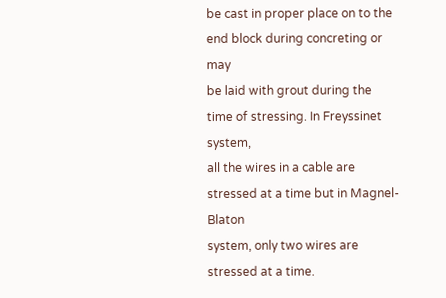be cast in proper place on to the end block during concreting or may
be laid with grout during the time of stressing. In Freyssinet system,
all the wires in a cable are stressed at a time but in Magnel-Blaton
system, only two wires are stressed at a time.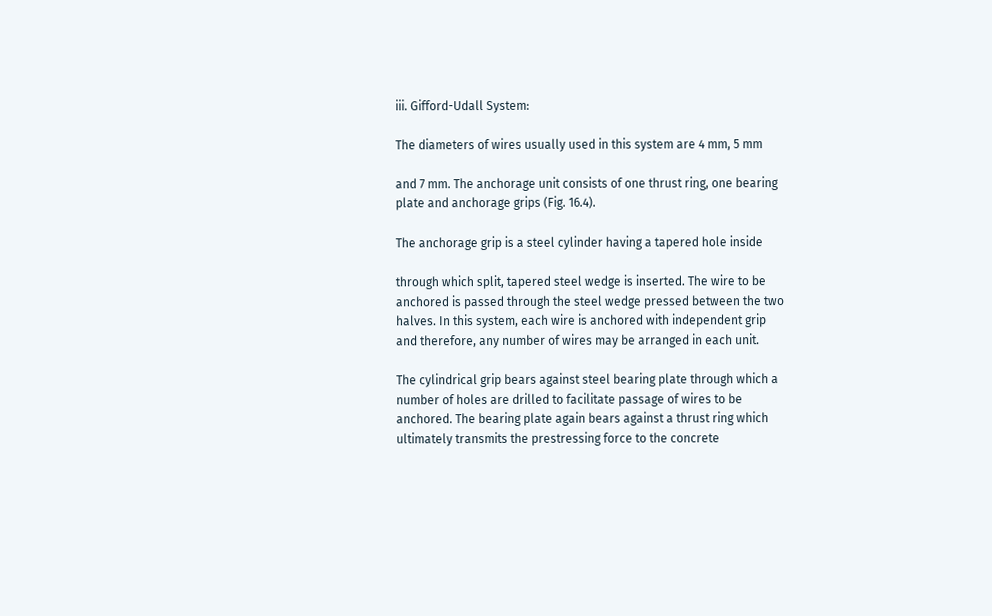iii. Gifford-Udall System:

The diameters of wires usually used in this system are 4 mm, 5 mm

and 7 mm. The anchorage unit consists of one thrust ring, one bearing
plate and anchorage grips (Fig. 16.4).

The anchorage grip is a steel cylinder having a tapered hole inside

through which split, tapered steel wedge is inserted. The wire to be
anchored is passed through the steel wedge pressed between the two
halves. In this system, each wire is anchored with independent grip
and therefore, any number of wires may be arranged in each unit.

The cylindrical grip bears against steel bearing plate through which a
number of holes are drilled to facilitate passage of wires to be
anchored. The bearing plate again bears against a thrust ring which
ultimately transmits the prestressing force to the concrete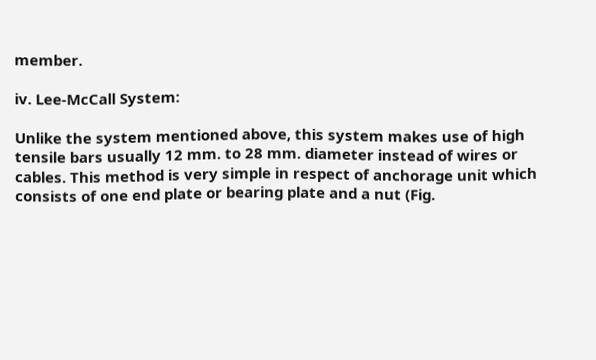member.

iv. Lee-McCall System:

Unlike the system mentioned above, this system makes use of high
tensile bars usually 12 mm. to 28 mm. diameter instead of wires or
cables. This method is very simple in respect of anchorage unit which
consists of one end plate or bearing plate and a nut (Fig.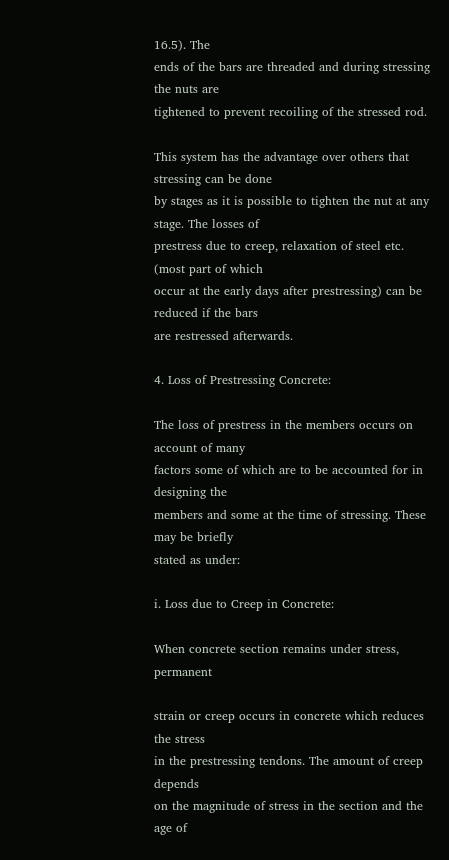16.5). The
ends of the bars are threaded and during stressing the nuts are
tightened to prevent recoiling of the stressed rod.

This system has the advantage over others that stressing can be done
by stages as it is possible to tighten the nut at any stage. The losses of
prestress due to creep, relaxation of steel etc. (most part of which
occur at the early days after prestressing) can be reduced if the bars
are restressed afterwards.

4. Loss of Prestressing Concrete:

The loss of prestress in the members occurs on account of many
factors some of which are to be accounted for in designing the
members and some at the time of stressing. These may be briefly
stated as under:

i. Loss due to Creep in Concrete:

When concrete section remains under stress, permanent

strain or creep occurs in concrete which reduces the stress
in the prestressing tendons. The amount of creep depends
on the magnitude of stress in the section and the age of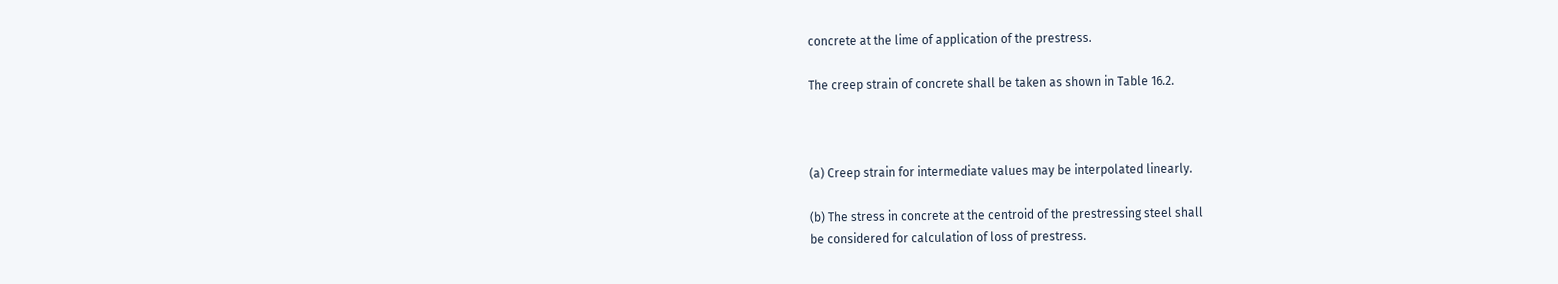concrete at the lime of application of the prestress.

The creep strain of concrete shall be taken as shown in Table 16.2.



(a) Creep strain for intermediate values may be interpolated linearly.

(b) The stress in concrete at the centroid of the prestressing steel shall
be considered for calculation of loss of prestress.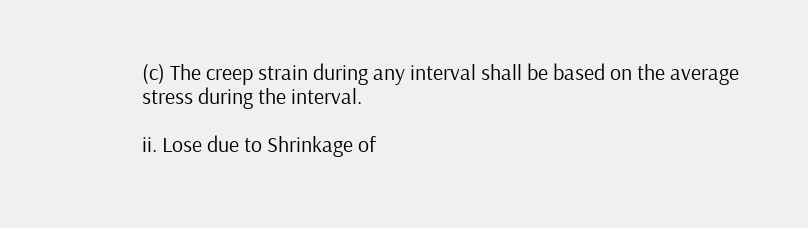(c) The creep strain during any interval shall be based on the average
stress during the interval.

ii. Lose due to Shrinkage of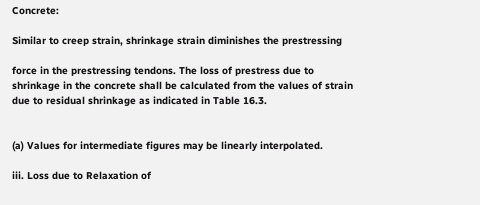Concrete:

Similar to creep strain, shrinkage strain diminishes the prestressing

force in the prestressing tendons. The loss of prestress due to
shrinkage in the concrete shall be calculated from the values of strain
due to residual shrinkage as indicated in Table 16.3.


(a) Values for intermediate figures may be linearly interpolated.

iii. Loss due to Relaxation of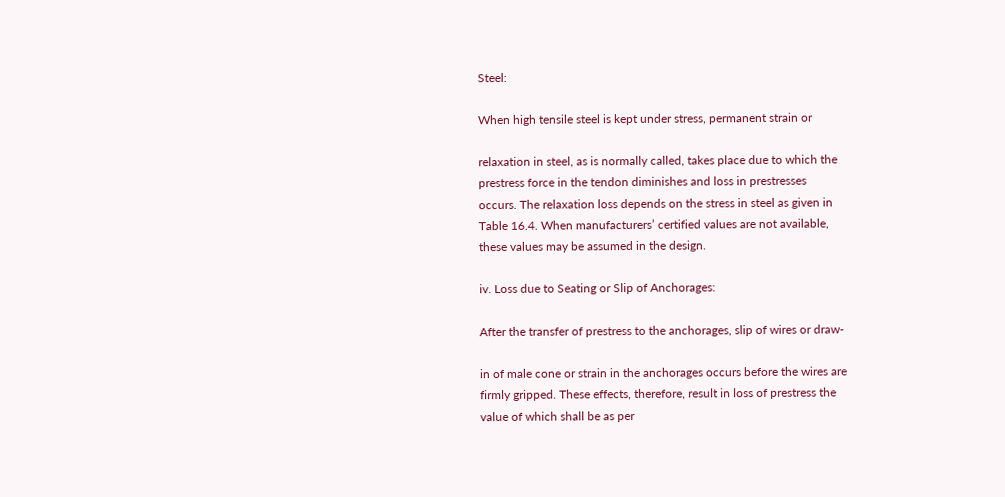Steel:

When high tensile steel is kept under stress, permanent strain or

relaxation in steel, as is normally called, takes place due to which the
prestress force in the tendon diminishes and loss in prestresses
occurs. The relaxation loss depends on the stress in steel as given in
Table 16.4. When manufacturers’ certified values are not available,
these values may be assumed in the design.

iv. Loss due to Seating or Slip of Anchorages:

After the transfer of prestress to the anchorages, slip of wires or draw-

in of male cone or strain in the anchorages occurs before the wires are
firmly gripped. These effects, therefore, result in loss of prestress the
value of which shall be as per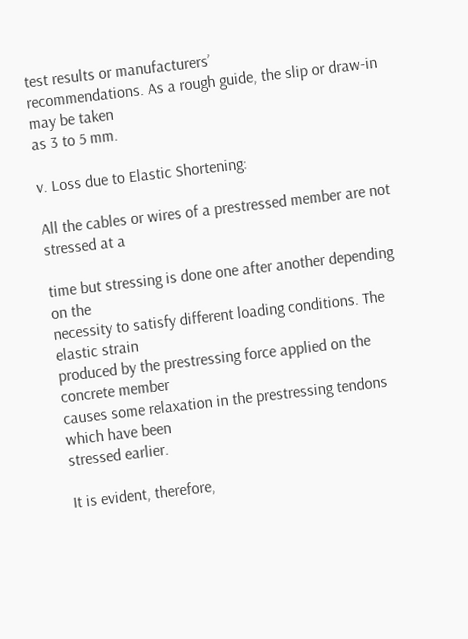test results or manufacturers’
recommendations. As a rough guide, the slip or draw-in may be taken
as 3 to 5 mm.

v. Loss due to Elastic Shortening:

All the cables or wires of a prestressed member are not stressed at a

time but stressing is done one after another depending on the
necessity to satisfy different loading conditions. The elastic strain
produced by the prestressing force applied on the concrete member
causes some relaxation in the prestressing tendons which have been
stressed earlier.

It is evident, therefore,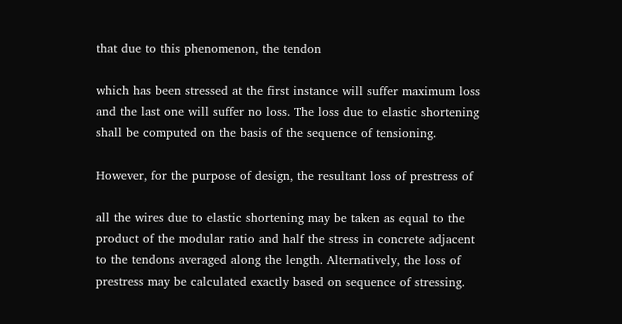that due to this phenomenon, the tendon

which has been stressed at the first instance will suffer maximum loss
and the last one will suffer no loss. The loss due to elastic shortening
shall be computed on the basis of the sequence of tensioning.

However, for the purpose of design, the resultant loss of prestress of

all the wires due to elastic shortening may be taken as equal to the
product of the modular ratio and half the stress in concrete adjacent
to the tendons averaged along the length. Alternatively, the loss of
prestress may be calculated exactly based on sequence of stressing.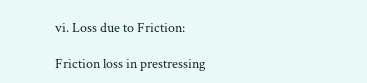vi. Loss due to Friction:

Friction loss in prestressing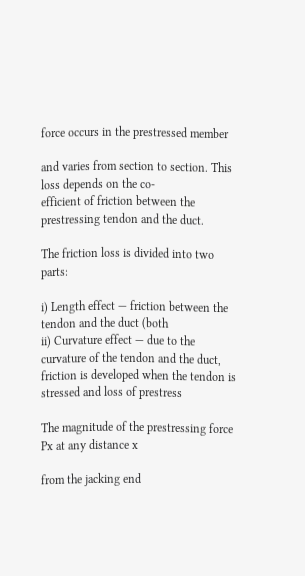force occurs in the prestressed member

and varies from section to section. This loss depends on the co-
efficient of friction between the prestressing tendon and the duct.

The friction loss is divided into two parts:

i) Length effect — friction between the tendon and the duct (both
ii) Curvature effect — due to the curvature of the tendon and the duct,
friction is developed when the tendon is stressed and loss of prestress

The magnitude of the prestressing force Px at any distance x

from the jacking end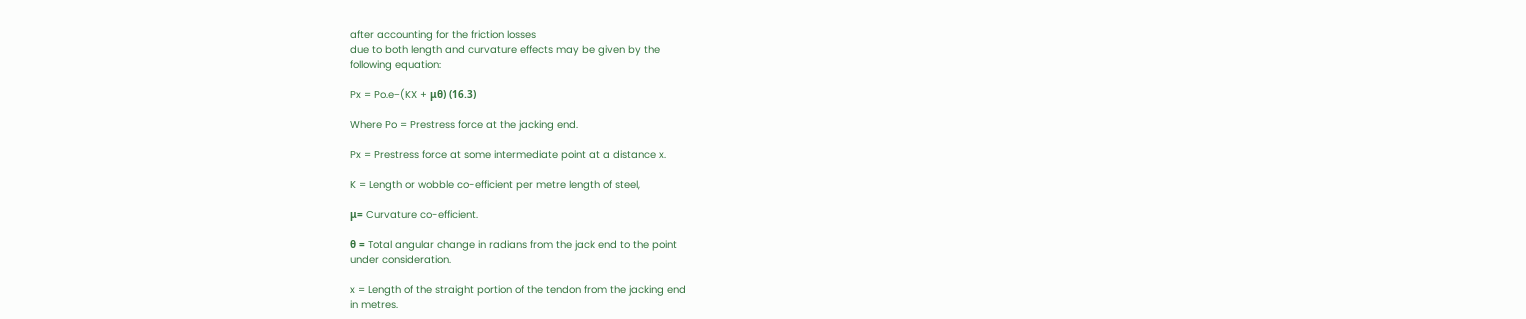after accounting for the friction losses
due to both length and curvature effects may be given by the
following equation:

Px = Po.e−(KX + μθ) (16.3)

Where Po = Prestress force at the jacking end.

Px = Prestress force at some intermediate point at a distance x.

K = Length or wobble co-efficient per metre length of steel,

μ= Curvature co-efficient.

θ = Total angular change in radians from the jack end to the point
under consideration.

x = Length of the straight portion of the tendon from the jacking end
in metres.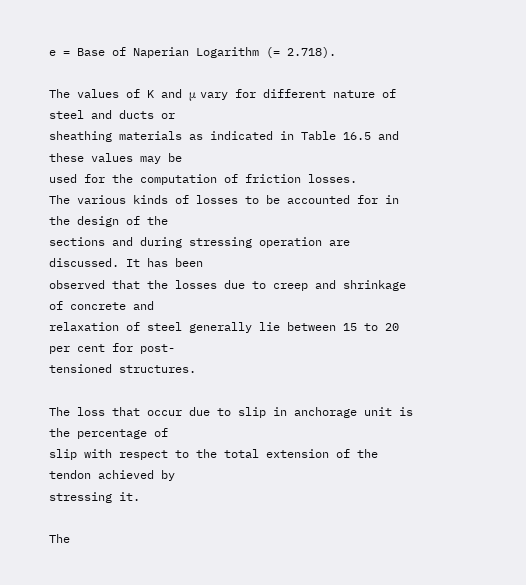e = Base of Naperian Logarithm (= 2.718).

The values of K and μ vary for different nature of steel and ducts or
sheathing materials as indicated in Table 16.5 and these values may be
used for the computation of friction losses.
The various kinds of losses to be accounted for in the design of the
sections and during stressing operation are discussed. It has been
observed that the losses due to creep and shrinkage of concrete and
relaxation of steel generally lie between 15 to 20 per cent for post-
tensioned structures.

The loss that occur due to slip in anchorage unit is the percentage of
slip with respect to the total extension of the tendon achieved by
stressing it.

The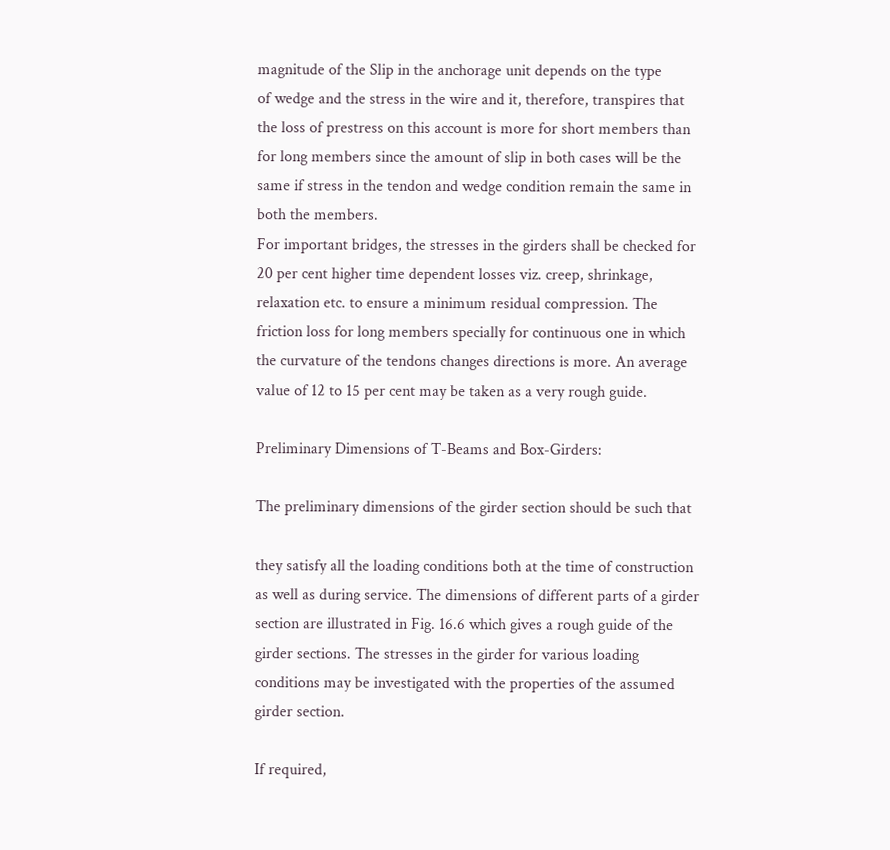magnitude of the Slip in the anchorage unit depends on the type
of wedge and the stress in the wire and it, therefore, transpires that
the loss of prestress on this account is more for short members than
for long members since the amount of slip in both cases will be the
same if stress in the tendon and wedge condition remain the same in
both the members.
For important bridges, the stresses in the girders shall be checked for
20 per cent higher time dependent losses viz. creep, shrinkage,
relaxation etc. to ensure a minimum residual compression. The
friction loss for long members specially for continuous one in which
the curvature of the tendons changes directions is more. An average
value of 12 to 15 per cent may be taken as a very rough guide.

Preliminary Dimensions of T-Beams and Box-Girders:

The preliminary dimensions of the girder section should be such that

they satisfy all the loading conditions both at the time of construction
as well as during service. The dimensions of different parts of a girder
section are illustrated in Fig. 16.6 which gives a rough guide of the
girder sections. The stresses in the girder for various loading
conditions may be investigated with the properties of the assumed
girder section.

If required,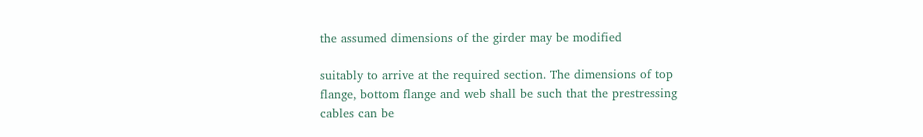the assumed dimensions of the girder may be modified

suitably to arrive at the required section. The dimensions of top
flange, bottom flange and web shall be such that the prestressing
cables can be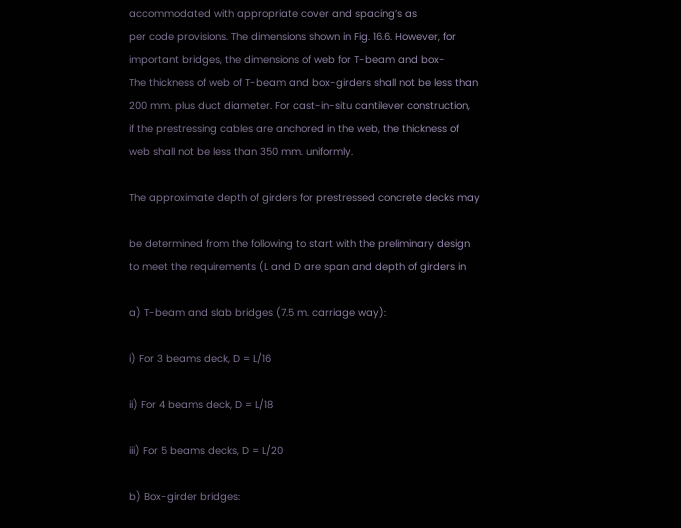accommodated with appropriate cover and spacing’s as
per code provisions. The dimensions shown in Fig. 16.6. However, for
important bridges, the dimensions of web for T-beam and box-
The thickness of web of T-beam and box-girders shall not be less than
200 mm. plus duct diameter. For cast-in-situ cantilever construction,
if the prestressing cables are anchored in the web, the thickness of
web shall not be less than 350 mm. uniformly.

The approximate depth of girders for prestressed concrete decks may

be determined from the following to start with the preliminary design
to meet the requirements (L and D are span and depth of girders in

a) T-beam and slab bridges (7.5 m. carriage way):

i) For 3 beams deck, D = L/16

ii) For 4 beams deck, D = L/18

iii) For 5 beams decks, D = L/20

b) Box-girder bridges: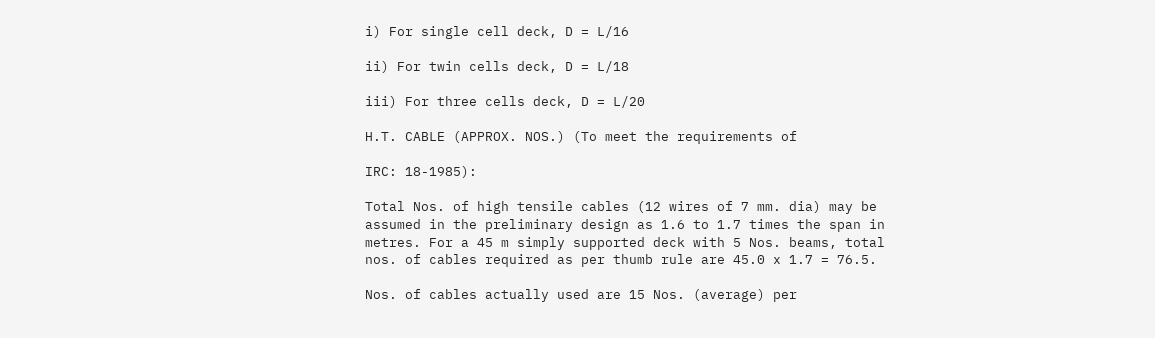i) For single cell deck, D = L/16

ii) For twin cells deck, D = L/18

iii) For three cells deck, D = L/20

H.T. CABLE (APPROX. NOS.) (To meet the requirements of

IRC: 18-1985):

Total Nos. of high tensile cables (12 wires of 7 mm. dia) may be
assumed in the preliminary design as 1.6 to 1.7 times the span in
metres. For a 45 m simply supported deck with 5 Nos. beams, total
nos. of cables required as per thumb rule are 45.0 x 1.7 = 76.5.

Nos. of cables actually used are 15 Nos. (average) per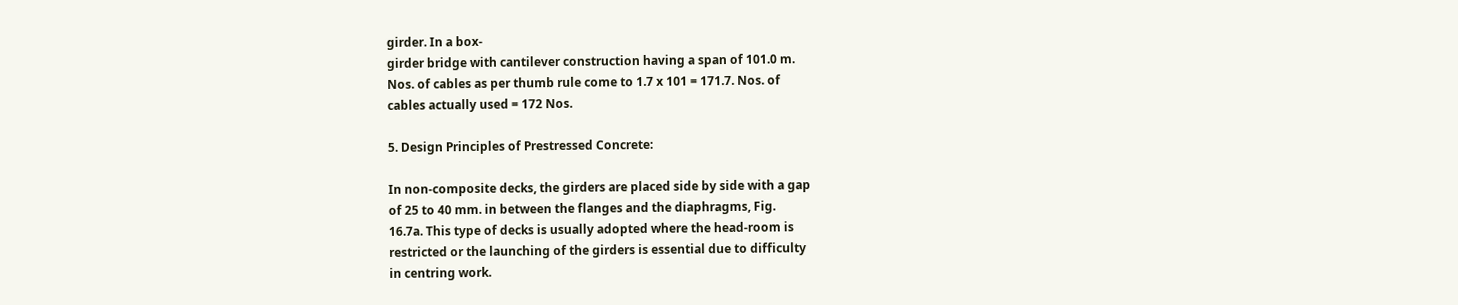girder. In a box-
girder bridge with cantilever construction having a span of 101.0 m.
Nos. of cables as per thumb rule come to 1.7 x 101 = 171.7. Nos. of
cables actually used = 172 Nos.

5. Design Principles of Prestressed Concrete:

In non-composite decks, the girders are placed side by side with a gap
of 25 to 40 mm. in between the flanges and the diaphragms, Fig.
16.7a. This type of decks is usually adopted where the head-room is
restricted or the launching of the girders is essential due to difficulty
in centring work.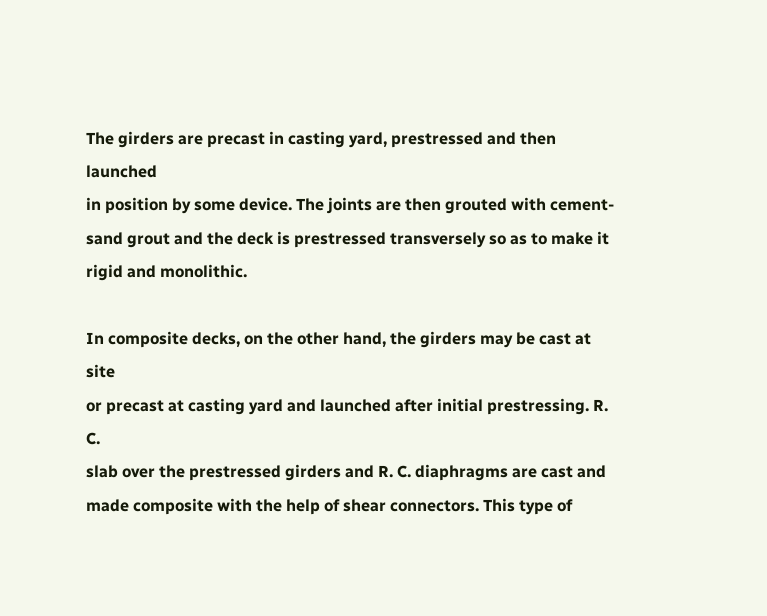The girders are precast in casting yard, prestressed and then launched
in position by some device. The joints are then grouted with cement-
sand grout and the deck is prestressed transversely so as to make it
rigid and monolithic.

In composite decks, on the other hand, the girders may be cast at site
or precast at casting yard and launched after initial prestressing. R. C.
slab over the prestressed girders and R. C. diaphragms are cast and
made composite with the help of shear connectors. This type of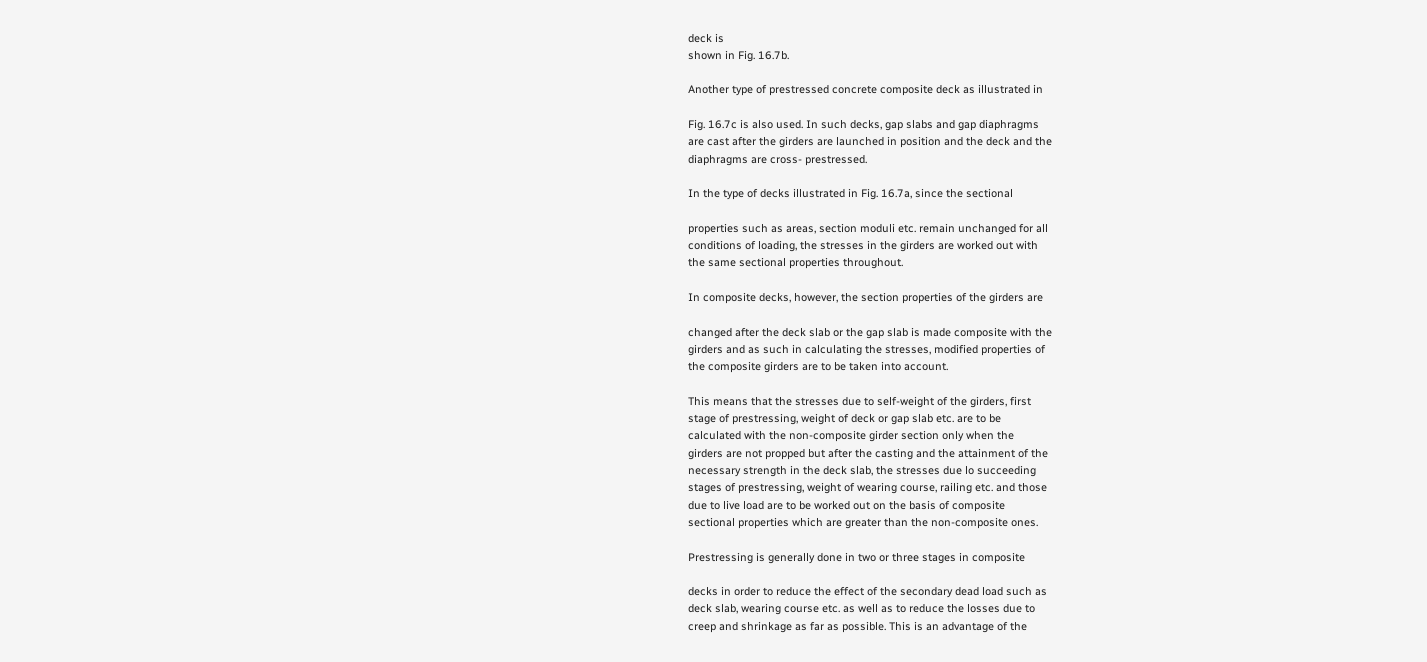deck is
shown in Fig. 16.7b.

Another type of prestressed concrete composite deck as illustrated in

Fig. 16.7c is also used. In such decks, gap slabs and gap diaphragms
are cast after the girders are launched in position and the deck and the
diaphragms are cross- prestressed.

In the type of decks illustrated in Fig. 16.7a, since the sectional

properties such as areas, section moduli etc. remain unchanged for all
conditions of loading, the stresses in the girders are worked out with
the same sectional properties throughout.

In composite decks, however, the section properties of the girders are

changed after the deck slab or the gap slab is made composite with the
girders and as such in calculating the stresses, modified properties of
the composite girders are to be taken into account.

This means that the stresses due to self-weight of the girders, first
stage of prestressing, weight of deck or gap slab etc. are to be
calculated with the non-composite girder section only when the
girders are not propped but after the casting and the attainment of the
necessary strength in the deck slab, the stresses due lo succeeding
stages of prestressing, weight of wearing course, railing etc. and those
due to live load are to be worked out on the basis of composite
sectional properties which are greater than the non-composite ones.

Prestressing is generally done in two or three stages in composite

decks in order to reduce the effect of the secondary dead load such as
deck slab, wearing course etc. as well as to reduce the losses due to
creep and shrinkage as far as possible. This is an advantage of the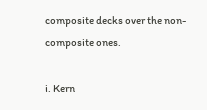composite decks over the non-composite ones.

i. Kern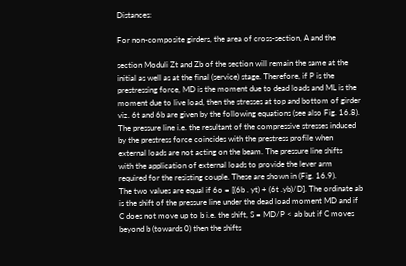Distances:

For non-composite girders, the area of cross-section, A and the

section Moduli Zt and Zb of the section will remain the same at the
initial as well as at the final (service) stage. Therefore, if P is the
prestressing force, MD is the moment due to dead loads and ML is the
moment due to live load, then the stresses at top and bottom of girder
viz. 6t and 6b are given by the following equations (see also Fig. 16.8).
The pressure line i.e. the resultant of the compressive stresses induced
by the prestress force coincides with the prestress profile when
external loads are not acting on the beam. The pressure line shifts
with the application of external loads to provide the lever arm
required for the resisting couple. These are shown in (Fig. 16.9).
The two values are equal if 6o = [(6b . yt) + (6t .yb)/D]. The ordinate ab
is the shift of the pressure line under the dead load moment MD and if
C does not move up to b i.e. the shift, S = MD/P < ab but if C moves
beyond b (towards 0) then the shifts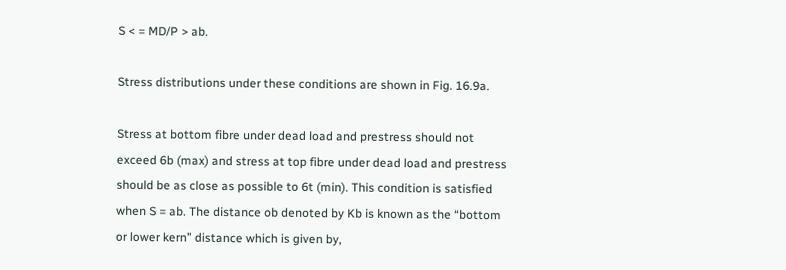S < = MD/P > ab.

Stress distributions under these conditions are shown in Fig. 16.9a.

Stress at bottom fibre under dead load and prestress should not
exceed 6b (max) and stress at top fibre under dead load and prestress
should be as close as possible to 6t (min). This condition is satisfied
when S = ab. The distance ob denoted by Kb is known as the “bottom
or lower kern” distance which is given by,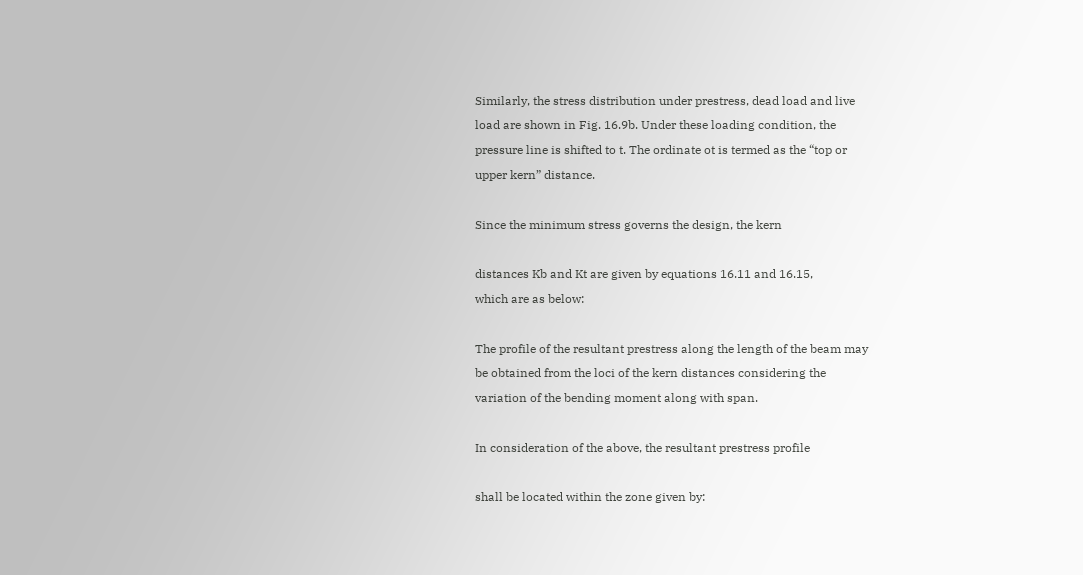Similarly, the stress distribution under prestress, dead load and live
load are shown in Fig. 16.9b. Under these loading condition, the
pressure line is shifted to t. The ordinate ot is termed as the “top or
upper kern” distance.

Since the minimum stress governs the design, the kern

distances Kb and Kt are given by equations 16.11 and 16.15,
which are as below:

The profile of the resultant prestress along the length of the beam may
be obtained from the loci of the kern distances considering the
variation of the bending moment along with span.

In consideration of the above, the resultant prestress profile

shall be located within the zone given by: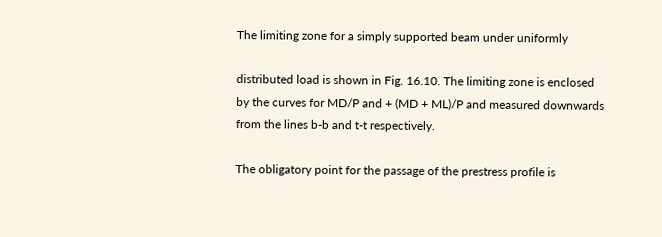The limiting zone for a simply supported beam under uniformly

distributed load is shown in Fig. 16.10. The limiting zone is enclosed
by the curves for MD/P and + (MD + ML)/P and measured downwards
from the lines b-b and t-t respectively.

The obligatory point for the passage of the prestress profile is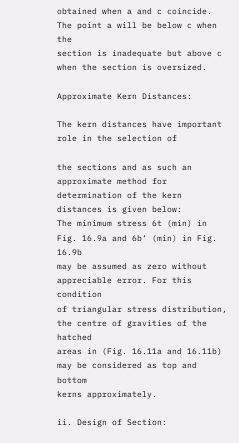obtained when a and c coincide. The point a will be below c when the
section is inadequate but above c when the section is oversized.

Approximate Kern Distances:

The kern distances have important role in the selection of

the sections and as such an approximate method for
determination of the kern distances is given below:
The minimum stress 6t (min) in Fig. 16.9a and 6b‘ (min) in Fig. 16.9b
may be assumed as zero without appreciable error. For this condition
of triangular stress distribution, the centre of gravities of the hatched
areas in (Fig. 16.11a and 16.11b) may be considered as top and bottom
kerns approximately.

ii. Design of Section: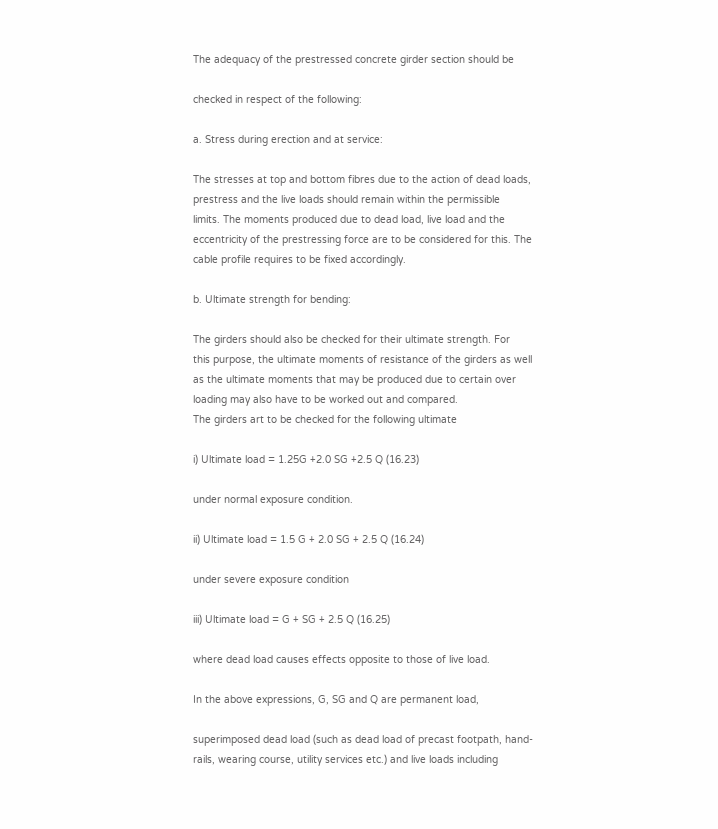The adequacy of the prestressed concrete girder section should be

checked in respect of the following:

a. Stress during erection and at service:

The stresses at top and bottom fibres due to the action of dead loads,
prestress and the live loads should remain within the permissible
limits. The moments produced due to dead load, live load and the
eccentricity of the prestressing force are to be considered for this. The
cable profile requires to be fixed accordingly.

b. Ultimate strength for bending:

The girders should also be checked for their ultimate strength. For
this purpose, the ultimate moments of resistance of the girders as well
as the ultimate moments that may be produced due to certain over
loading may also have to be worked out and compared.
The girders art to be checked for the following ultimate

i) Ultimate load = 1.25G +2.0 SG +2.5 Q (16.23)

under normal exposure condition.

ii) Ultimate load = 1.5 G + 2.0 SG + 2.5 Q (16.24)

under severe exposure condition

iii) Ultimate load = G + SG + 2.5 Q (16.25)

where dead load causes effects opposite to those of live load.

In the above expressions, G, SG and Q are permanent load,

superimposed dead load (such as dead load of precast footpath, hand-
rails, wearing course, utility services etc.) and live loads including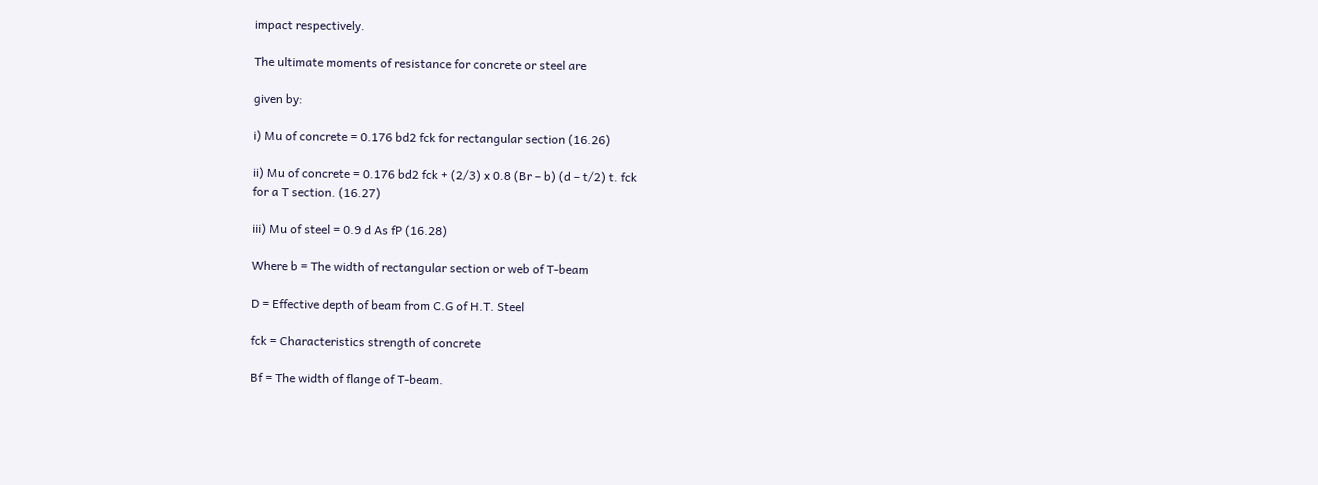impact respectively.

The ultimate moments of resistance for concrete or steel are

given by:

i) Mu of concrete = 0.176 bd2 fck for rectangular section (16.26)

ii) Mu of concrete = 0.176 bd2 fck + (2/3) x 0.8 (Br – b) (d – t/2) t. fck
for a T section. (16.27)

iii) Mu of steel = 0.9 d As fP (16.28)

Where b = The width of rectangular section or web of T-beam

D = Effective depth of beam from C.G of H.T. Steel

fck = Characteristics strength of concrete

Bf = The width of flange of T-beam.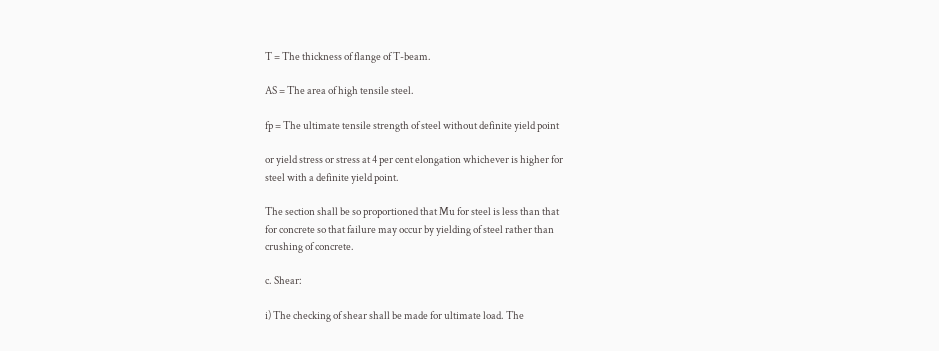T = The thickness of flange of T-beam.

AS = The area of high tensile steel.

fp = The ultimate tensile strength of steel without definite yield point

or yield stress or stress at 4 per cent elongation whichever is higher for
steel with a definite yield point.

The section shall be so proportioned that Mu for steel is less than that
for concrete so that failure may occur by yielding of steel rather than
crushing of concrete.

c. Shear:

i) The checking of shear shall be made for ultimate load. The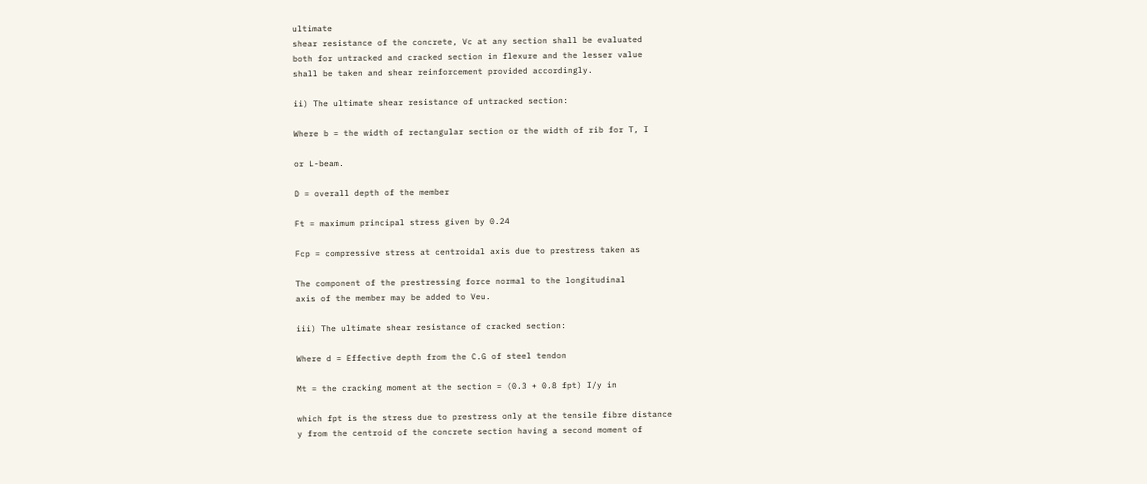ultimate
shear resistance of the concrete, Vc at any section shall be evaluated
both for untracked and cracked section in flexure and the lesser value
shall be taken and shear reinforcement provided accordingly.

ii) The ultimate shear resistance of untracked section:

Where b = the width of rectangular section or the width of rib for T, I

or L-beam.

D = overall depth of the member

Ft = maximum principal stress given by 0.24

Fcp = compressive stress at centroidal axis due to prestress taken as

The component of the prestressing force normal to the longitudinal
axis of the member may be added to Veu.

iii) The ultimate shear resistance of cracked section:

Where d = Effective depth from the C.G of steel tendon

Mt = the cracking moment at the section = (0.3 + 0.8 fpt) I/y in

which fpt is the stress due to prestress only at the tensile fibre distance
y from the centroid of the concrete section having a second moment of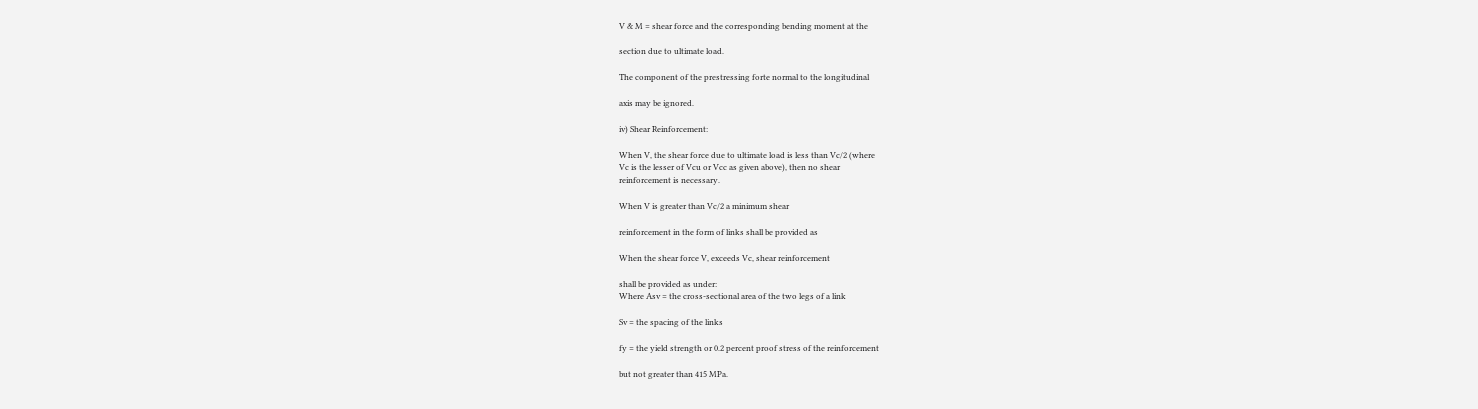V & M = shear force and the corresponding bending moment at the

section due to ultimate load.

The component of the prestressing forte normal to the longitudinal

axis may be ignored.

iv) Shear Reinforcement:

When V, the shear force due to ultimate load is less than Vc/2 (where
Vc is the lesser of Vcu or Vcc as given above), then no shear
reinforcement is necessary.

When V is greater than Vc/2 a minimum shear

reinforcement in the form of links shall be provided as

When the shear force V, exceeds Vc, shear reinforcement

shall be provided as under:
Where Asv = the cross-sectional area of the two legs of a link

Sv = the spacing of the links

fy = the yield strength or 0.2 percent proof stress of the reinforcement

but not greater than 415 MPa.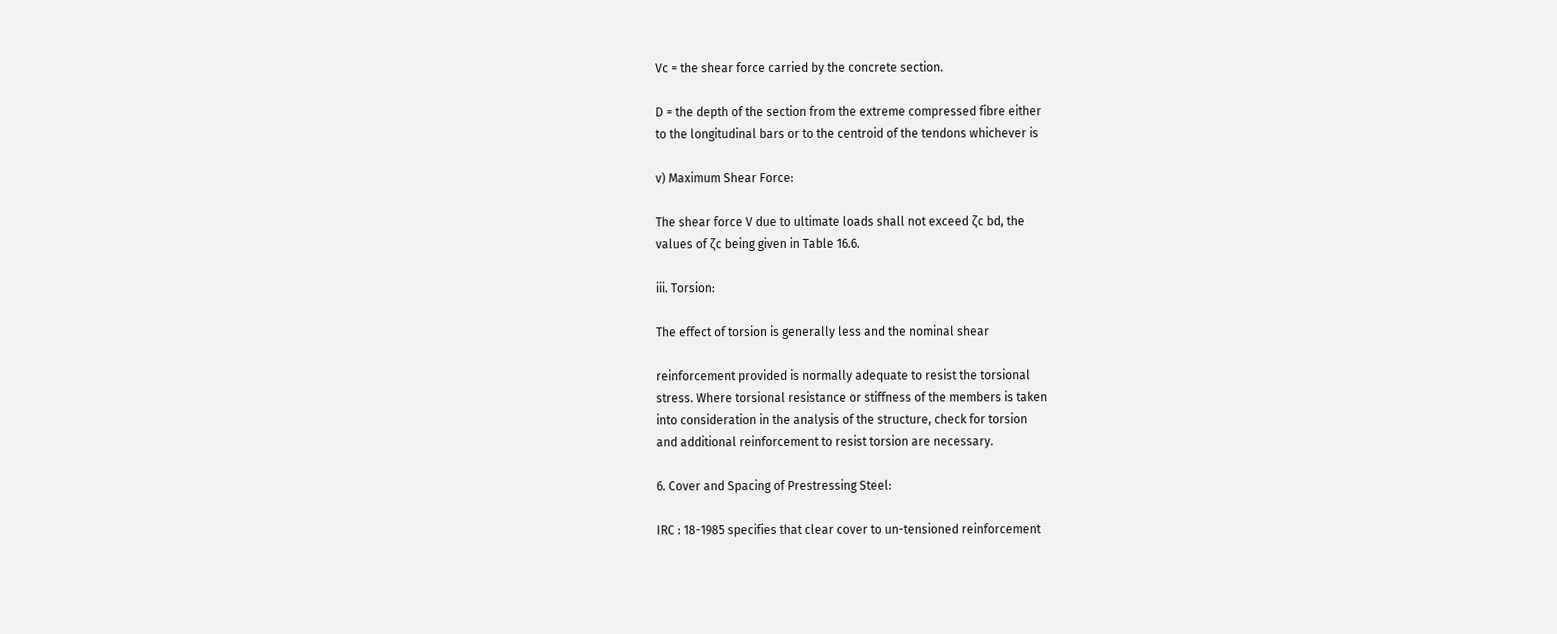Vc = the shear force carried by the concrete section.

D = the depth of the section from the extreme compressed fibre either
to the longitudinal bars or to the centroid of the tendons whichever is

v) Maximum Shear Force:

The shear force V due to ultimate loads shall not exceed ζc bd, the
values of ζc being given in Table 16.6.

iii. Torsion:

The effect of torsion is generally less and the nominal shear

reinforcement provided is normally adequate to resist the torsional
stress. Where torsional resistance or stiffness of the members is taken
into consideration in the analysis of the structure, check for torsion
and additional reinforcement to resist torsion are necessary.

6. Cover and Spacing of Prestressing Steel:

IRC : 18-1985 specifies that clear cover to un-tensioned reinforcement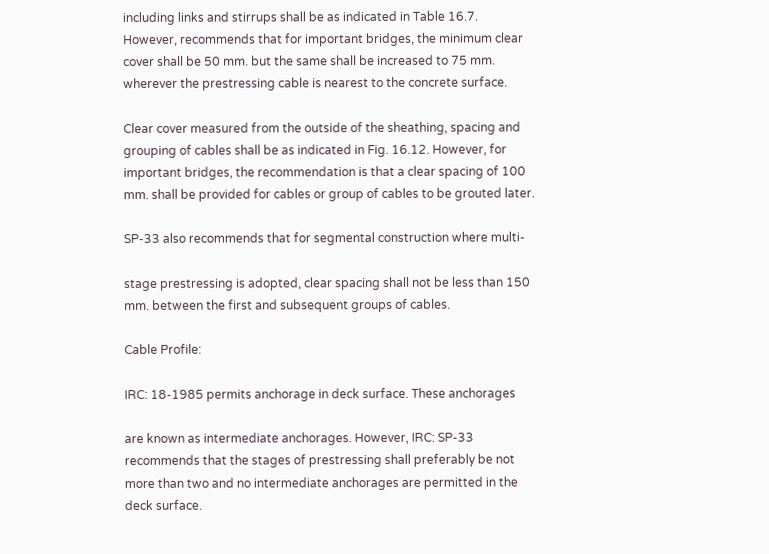including links and stirrups shall be as indicated in Table 16.7.
However, recommends that for important bridges, the minimum clear
cover shall be 50 mm. but the same shall be increased to 75 mm.
wherever the prestressing cable is nearest to the concrete surface.

Clear cover measured from the outside of the sheathing, spacing and
grouping of cables shall be as indicated in Fig. 16.12. However, for
important bridges, the recommendation is that a clear spacing of 100
mm. shall be provided for cables or group of cables to be grouted later.

SP-33 also recommends that for segmental construction where multi-

stage prestressing is adopted, clear spacing shall not be less than 150
mm. between the first and subsequent groups of cables.

Cable Profile:

IRC: 18-1985 permits anchorage in deck surface. These anchorages

are known as intermediate anchorages. However, IRC: SP-33
recommends that the stages of prestressing shall preferably be not
more than two and no intermediate anchorages are permitted in the
deck surface.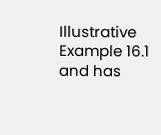Illustrative Example 16.1 and has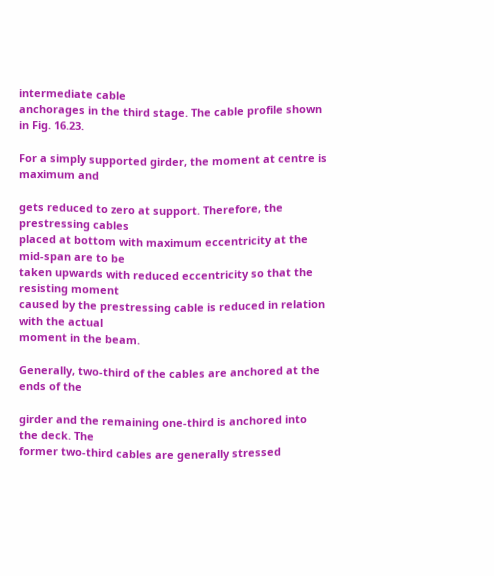intermediate cable
anchorages in the third stage. The cable profile shown in Fig. 16.23.

For a simply supported girder, the moment at centre is maximum and

gets reduced to zero at support. Therefore, the prestressing cables
placed at bottom with maximum eccentricity at the mid-span are to be
taken upwards with reduced eccentricity so that the resisting moment
caused by the prestressing cable is reduced in relation with the actual
moment in the beam.

Generally, two-third of the cables are anchored at the ends of the

girder and the remaining one-third is anchored into the deck. The
former two-third cables are generally stressed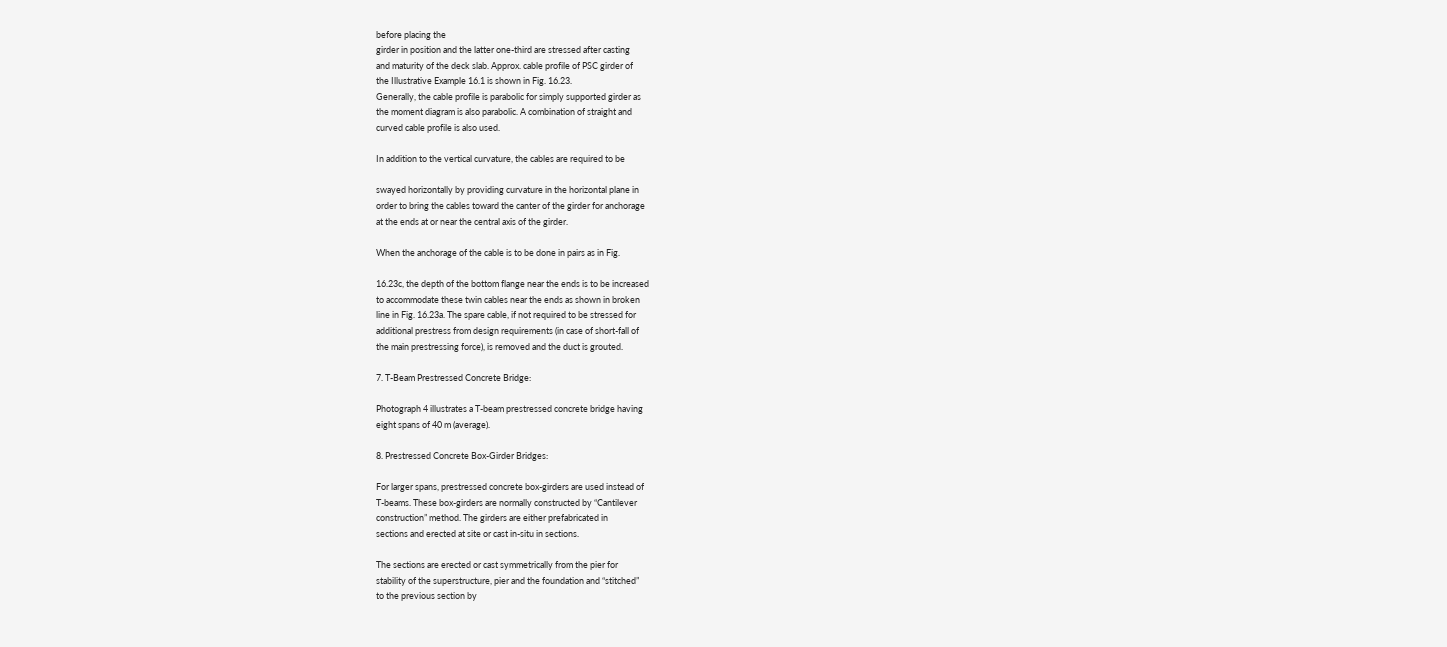before placing the
girder in position and the latter one-third are stressed after casting
and maturity of the deck slab. Approx. cable profile of PSC girder of
the Illustrative Example 16.1 is shown in Fig. 16.23.
Generally, the cable profile is parabolic for simply supported girder as
the moment diagram is also parabolic. A combination of straight and
curved cable profile is also used.

In addition to the vertical curvature, the cables are required to be

swayed horizontally by providing curvature in the horizontal plane in
order to bring the cables toward the canter of the girder for anchorage
at the ends at or near the central axis of the girder.

When the anchorage of the cable is to be done in pairs as in Fig.

16.23c, the depth of the bottom flange near the ends is to be increased
to accommodate these twin cables near the ends as shown in broken
line in Fig. 16.23a. The spare cable, if not required to be stressed for
additional prestress from design requirements (in case of short-fall of
the main prestressing force), is removed and the duct is grouted.

7. T-Beam Prestressed Concrete Bridge:

Photograph 4 illustrates a T-beam prestressed concrete bridge having
eight spans of 40 m (average).

8. Prestressed Concrete Box-Girder Bridges:

For larger spans, prestressed concrete box-girders are used instead of
T-beams. These box-girders are normally constructed by “Cantilever
construction” method. The girders are either prefabricated in
sections and erected at site or cast in-situ in sections.

The sections are erected or cast symmetrically from the pier for
stability of the superstructure, pier and the foundation and “stitched”
to the previous section by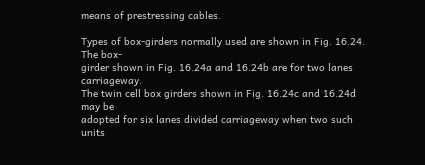means of prestressing cables.

Types of box-girders normally used are shown in Fig. 16.24. The box-
girder shown in Fig. 16.24a and 16.24b are for two lanes carriageway.
The twin cell box girders shown in Fig. 16.24c and 16.24d may be
adopted for six lanes divided carriageway when two such units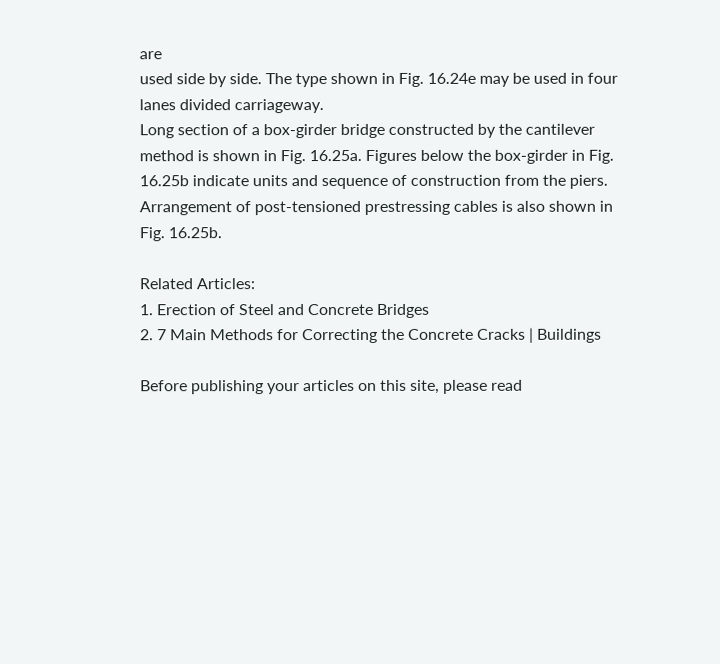are
used side by side. The type shown in Fig. 16.24e may be used in four
lanes divided carriageway.
Long section of a box-girder bridge constructed by the cantilever
method is shown in Fig. 16.25a. Figures below the box-girder in Fig.
16.25b indicate units and sequence of construction from the piers.
Arrangement of post-tensioned prestressing cables is also shown in
Fig. 16.25b.

Related Articles:
1. Erection of Steel and Concrete Bridges
2. 7 Main Methods for Correcting the Concrete Cracks | Buildings

Before publishing your articles on this site, please read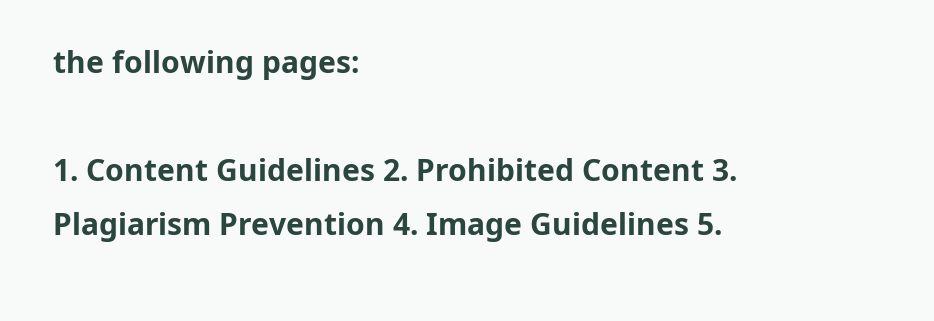the following pages:

1. Content Guidelines 2. Prohibited Content 3. Plagiarism Prevention 4. Image Guidelines 5.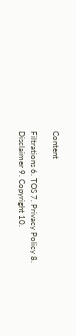Content

Filtrations 6. TOS 7. Privacy Policy 8. Disclaimer 9. Copyright 10.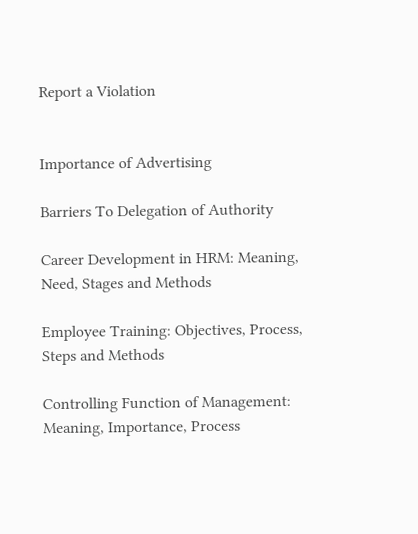Report a Violation


Importance of Advertising

Barriers To Delegation of Authority

Career Development in HRM: Meaning, Need, Stages and Methods

Employee Training: Objectives, Process, Steps and Methods

Controlling Function of Management: Meaning, Importance, Process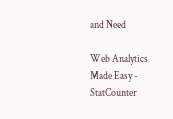and Need

Web Analytics Made Easy - StatCounter